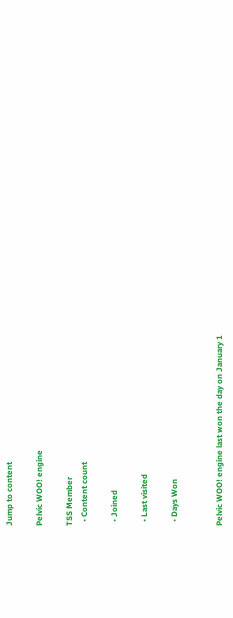Jump to content

Pelvic WOO! engine

TSS Member
  • Content count

  • Joined

  • Last visited

  • Days Won


Pelvic WOO! engine last won the day on January 1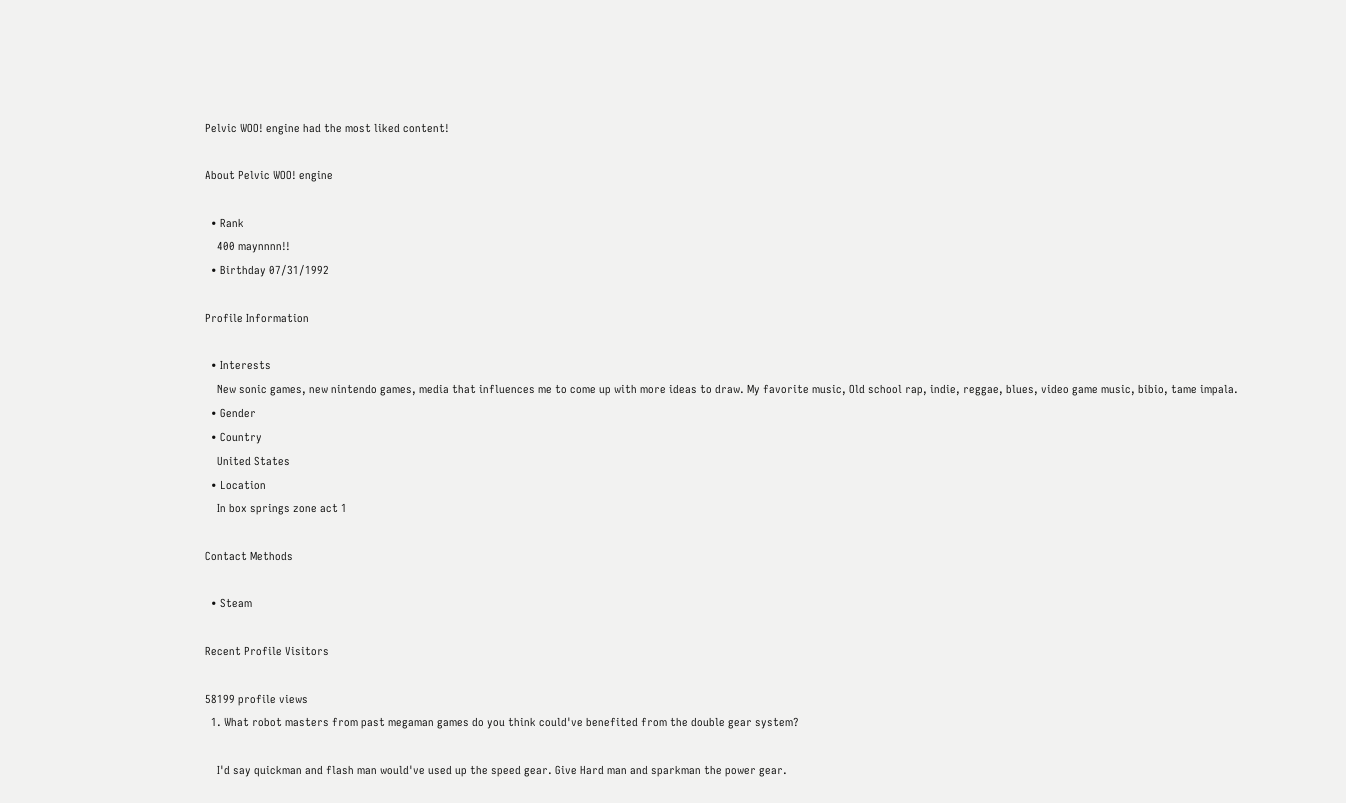Pelvic WOO! engine had the most liked content!

About Pelvic WOO! engine

  • Rank
    400 maynnnn!!
  • Birthday 07/31/1992

Profile Information

  • Interests
    New sonic games, new nintendo games, media that influences me to come up with more ideas to draw. My favorite music, Old school rap, indie, reggae, blues, video game music, bibio, tame impala.
  • Gender
  • Country
    United States
  • Location
    In box springs zone act 1

Contact Methods

  • Steam

Recent Profile Visitors

58199 profile views
  1. What robot masters from past megaman games do you think could've benefited from the double gear system?

    I'd say quickman and flash man would've used up the speed gear. Give Hard man and sparkman the power gear.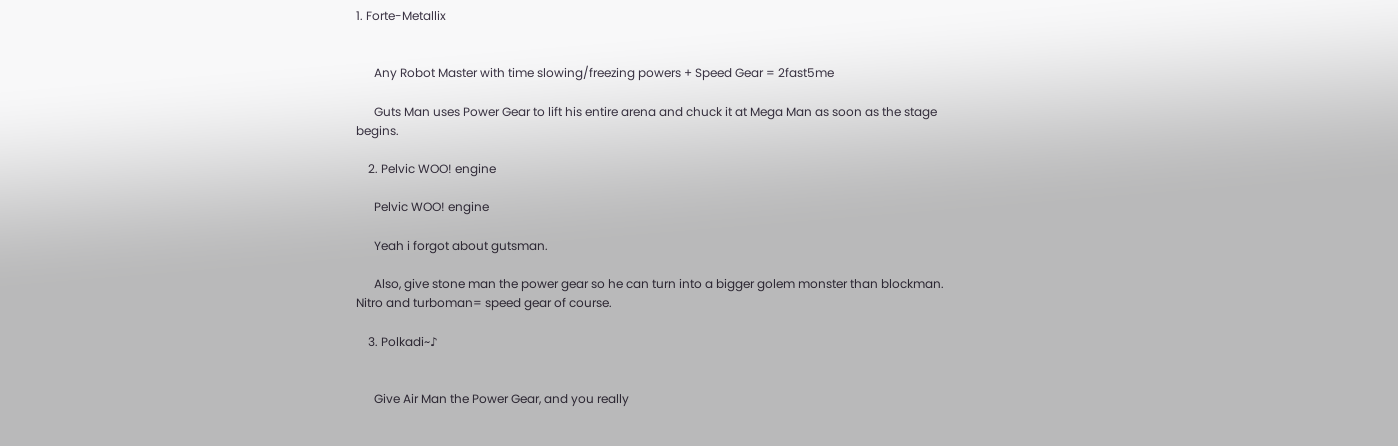1. Forte-Metallix


      Any Robot Master with time slowing/freezing powers + Speed Gear = 2fast5me

      Guts Man uses Power Gear to lift his entire arena and chuck it at Mega Man as soon as the stage begins.

    2. Pelvic WOO! engine

      Pelvic WOO! engine

      Yeah i forgot about gutsman.

      Also, give stone man the power gear so he can turn into a bigger golem monster than blockman. Nitro and turboman= speed gear of course.

    3. Polkadi~♪


      Give Air Man the Power Gear, and you really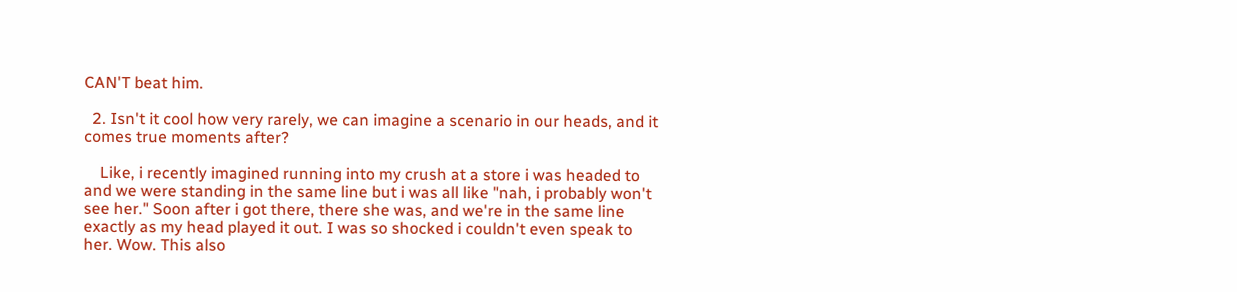CAN'T beat him.

  2. Isn't it cool how very rarely, we can imagine a scenario in our heads, and it comes true moments after?

    Like, i recently imagined running into my crush at a store i was headed to and we were standing in the same line but i was all like "nah, i probably won't see her." Soon after i got there, there she was, and we're in the same line exactly as my head played it out. I was so shocked i couldn't even speak to her. Wow. This also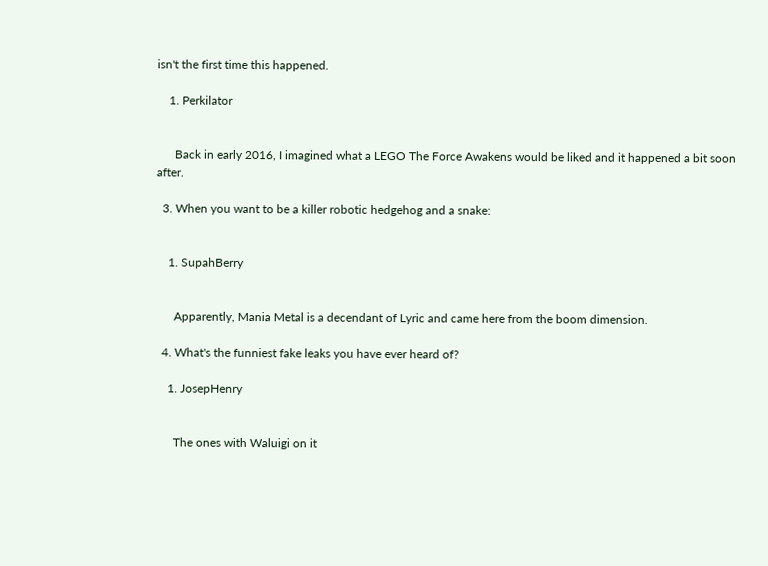isn't the first time this happened.

    1. Perkilator


      Back in early 2016, I imagined what a LEGO The Force Awakens would be liked and it happened a bit soon after.

  3. When you want to be a killer robotic hedgehog and a snake:


    1. SupahBerry


      Apparently, Mania Metal is a decendant of Lyric and came here from the boom dimension.

  4. What's the funniest fake leaks you have ever heard of?

    1. JosepHenry


      The ones with Waluigi on it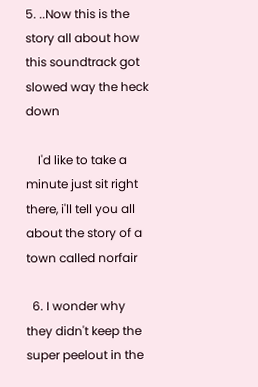5. ..Now this is the story all about how this soundtrack got slowed way the heck down

    I'd like to take a minute just sit right there, i'll tell you all about the story of a town called norfair

  6. I wonder why they didn't keep the super peelout in the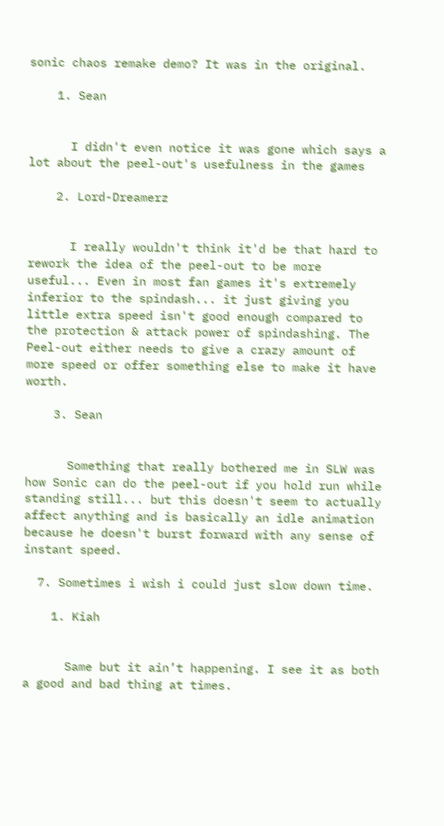sonic chaos remake demo? It was in the original.

    1. Sean


      I didn't even notice it was gone which says a lot about the peel-out's usefulness in the games

    2. Lord-Dreamerz


      I really wouldn't think it'd be that hard to rework the idea of the peel-out to be more useful... Even in most fan games it's extremely inferior to the spindash... it just giving you little extra speed isn't good enough compared to the protection & attack power of spindashing. The Peel-out either needs to give a crazy amount of more speed or offer something else to make it have worth.

    3. Sean


      Something that really bothered me in SLW was how Sonic can do the peel-out if you hold run while standing still... but this doesn't seem to actually affect anything and is basically an idle animation because he doesn't burst forward with any sense of instant speed.

  7. Sometimes i wish i could just slow down time.

    1. Kiah


      Same but it ain’t happening. I see it as both a good and bad thing at times.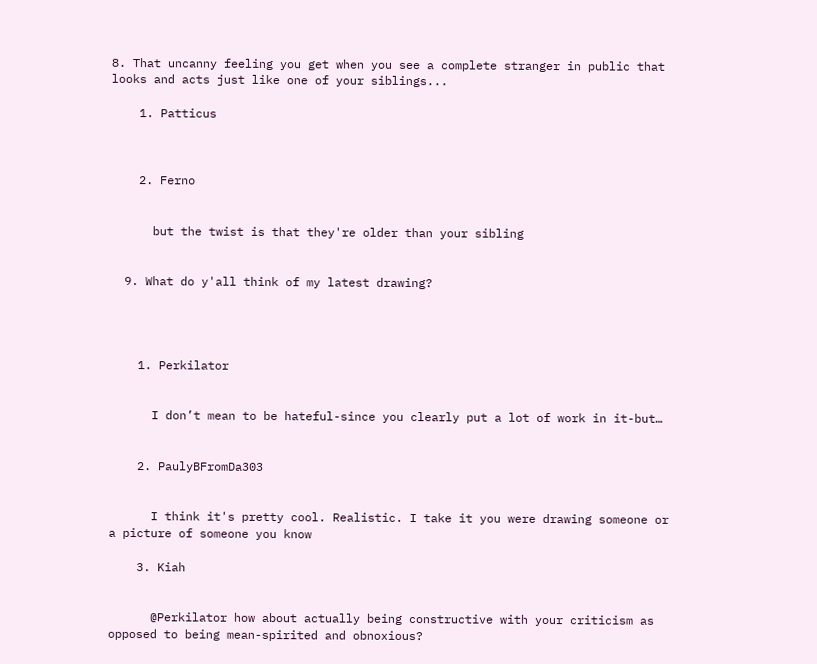8. That uncanny feeling you get when you see a complete stranger in public that looks and acts just like one of your siblings...

    1. Patticus



    2. Ferno


      but the twist is that they're older than your sibling


  9. What do y'all think of my latest drawing?




    1. Perkilator


      I don’t mean to be hateful-since you clearly put a lot of work in it-but…


    2. PaulyBFromDa303


      I think it's pretty cool. Realistic. I take it you were drawing someone or a picture of someone you know

    3. Kiah


      @Perkilator how about actually being constructive with your criticism as opposed to being mean-spirited and obnoxious?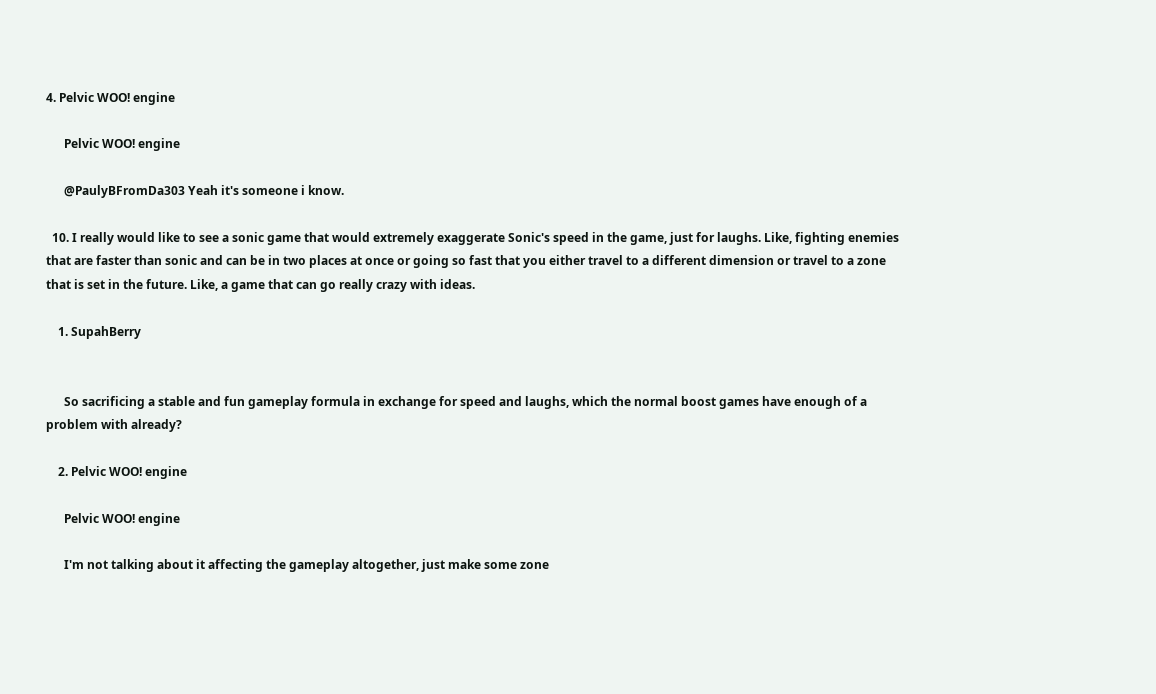4. Pelvic WOO! engine

      Pelvic WOO! engine

      @PaulyBFromDa303 Yeah it's someone i know.

  10. I really would like to see a sonic game that would extremely exaggerate Sonic's speed in the game, just for laughs. Like, fighting enemies that are faster than sonic and can be in two places at once or going so fast that you either travel to a different dimension or travel to a zone that is set in the future. Like, a game that can go really crazy with ideas.

    1. SupahBerry


      So sacrificing a stable and fun gameplay formula in exchange for speed and laughs, which the normal boost games have enough of a problem with already?

    2. Pelvic WOO! engine

      Pelvic WOO! engine

      I'm not talking about it affecting the gameplay altogether, just make some zone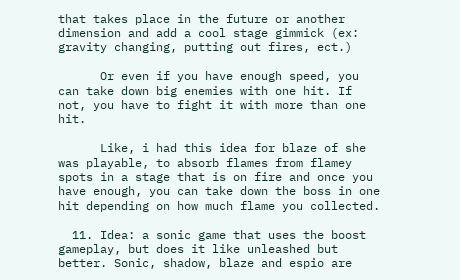that takes place in the future or another dimension and add a cool stage gimmick (ex: gravity changing, putting out fires, ect.)

      Or even if you have enough speed, you can take down big enemies with one hit. If not, you have to fight it with more than one hit.

      Like, i had this idea for blaze of she was playable, to absorb flames from flamey spots in a stage that is on fire and once you have enough, you can take down the boss in one hit depending on how much flame you collected.

  11. Idea: a sonic game that uses the boost gameplay, but does it like unleashed but better. Sonic, shadow, blaze and espio are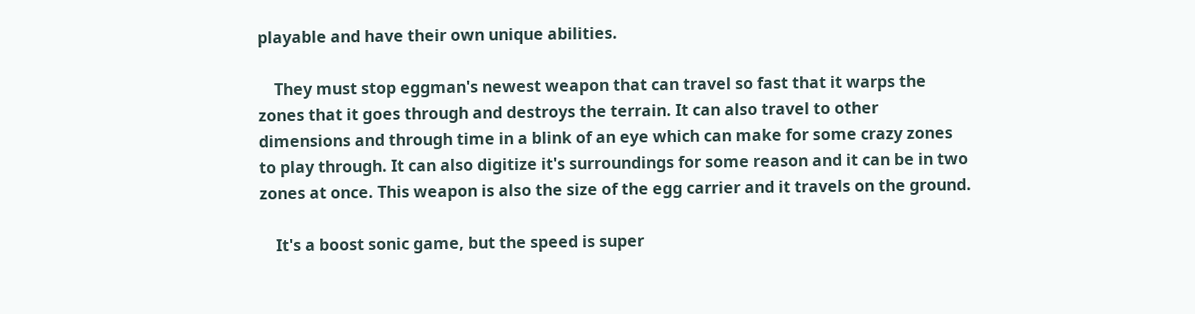playable and have their own unique abilities.

    They must stop eggman's newest weapon that can travel so fast that it warps the zones that it goes through and destroys the terrain. It can also travel to other dimensions and through time in a blink of an eye which can make for some crazy zones to play through. It can also digitize it's surroundings for some reason and it can be in two zones at once. This weapon is also the size of the egg carrier and it travels on the ground.

    It's a boost sonic game, but the speed is super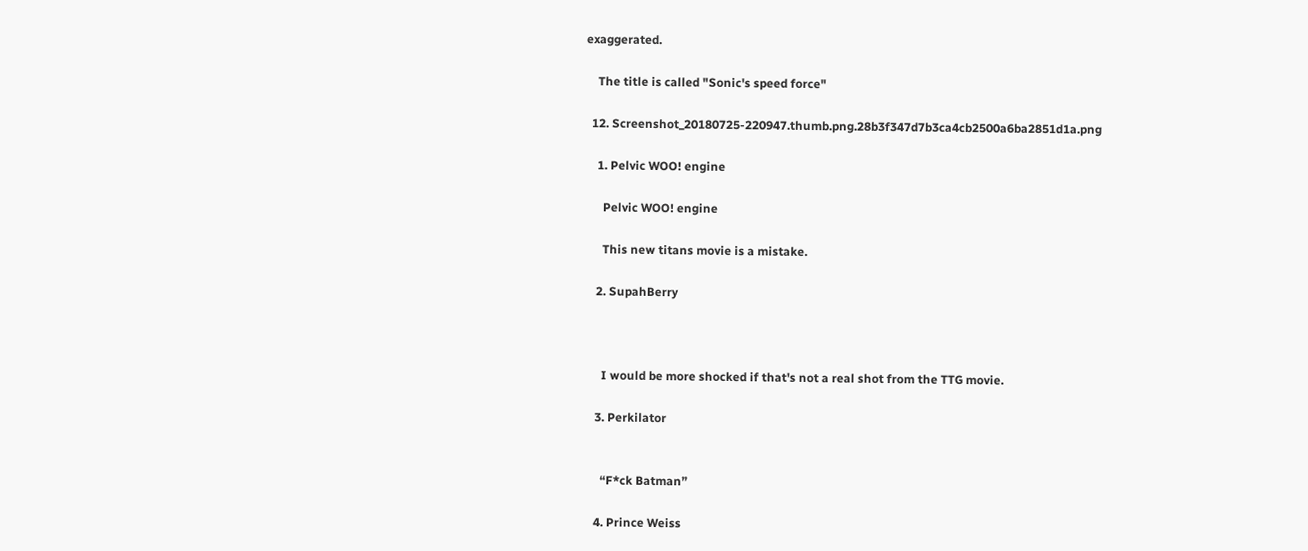exaggerated.

    The title is called "Sonic's speed force"

  12. Screenshot_20180725-220947.thumb.png.28b3f347d7b3ca4cb2500a6ba2851d1a.png

    1. Pelvic WOO! engine

      Pelvic WOO! engine

      This new titans movie is a mistake.

    2. SupahBerry



      I would be more shocked if that's not a real shot from the TTG movie.

    3. Perkilator


      “F*ck Batman”

    4. Prince Weiss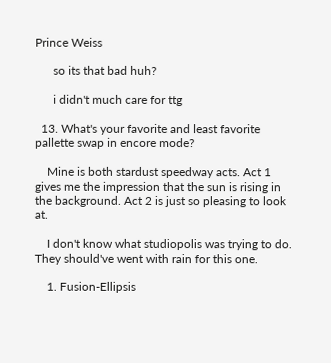Prince Weiss

      so its that bad huh?

      i didn't much care for ttg

  13. What's your favorite and least favorite pallette swap in encore mode?

    Mine is both stardust speedway acts. Act 1 gives me the impression that the sun is rising in the background. Act 2 is just so pleasing to look at.

    I don't know what studiopolis was trying to do. They should've went with rain for this one.

    1. Fusion-Ellipsis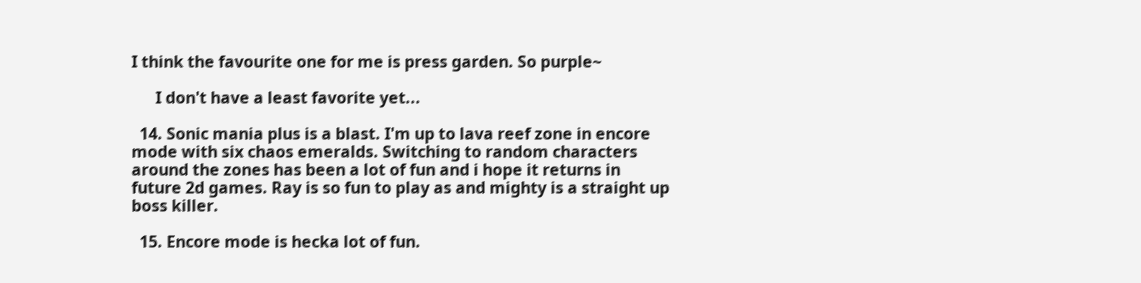I think the favourite one for me is press garden. So purple~

      I don't have a least favorite yet...

  14. Sonic mania plus is a blast. I'm up to lava reef zone in encore mode with six chaos emeralds. Switching to random characters around the zones has been a lot of fun and i hope it returns in future 2d games. Ray is so fun to play as and mighty is a straight up boss killer.

  15. Encore mode is hecka lot of fun.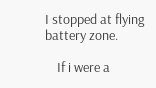I stopped at flying battery zone.

    If i were a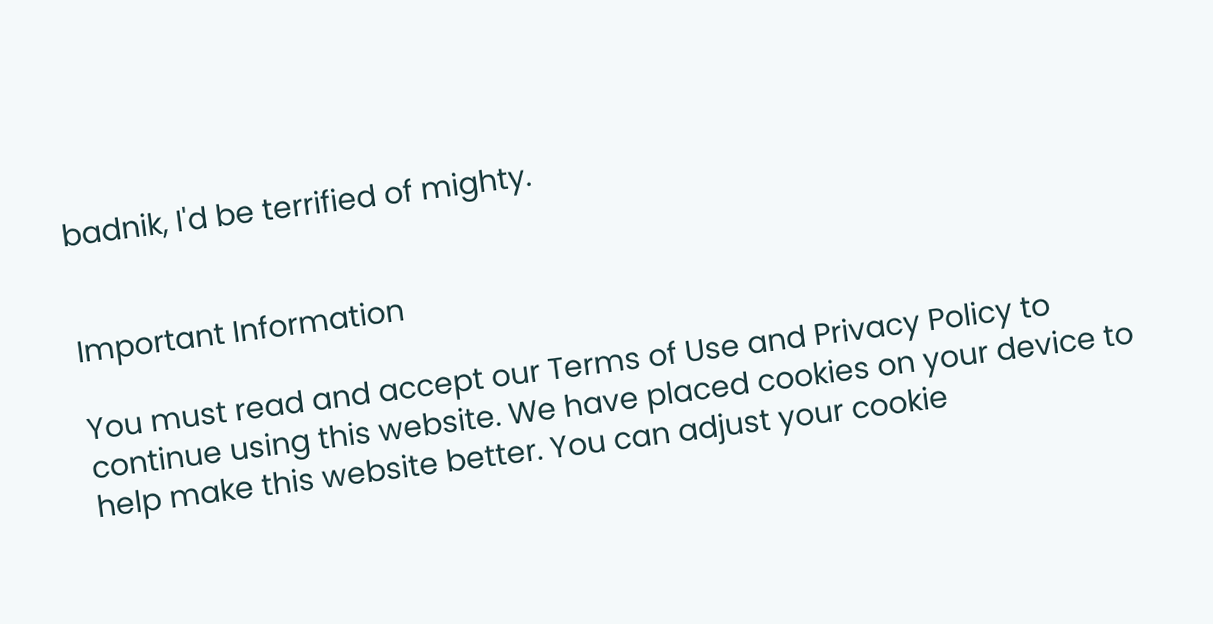badnik, I'd be terrified of mighty.


Important Information

You must read and accept our Terms of Use and Privacy Policy to continue using this website. We have placed cookies on your device to help make this website better. You can adjust your cookie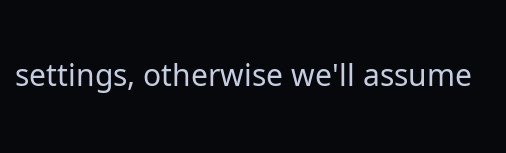settings, otherwise we'll assume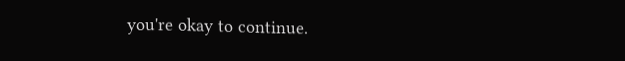you're okay to continue.